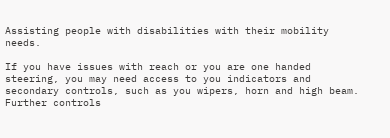Assisting people with disabilities with their mobility needs.

If you have issues with reach or you are one handed steering, you may need access to you indicators and secondary controls, such as you wipers, horn and high beam. Further controls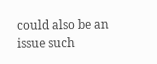could also be an issue such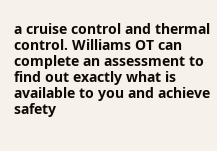a cruise control and thermal control. Williams OT can complete an assessment to find out exactly what is available to you and achieve safety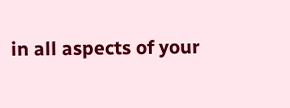in all aspects of your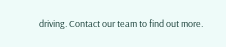driving. Contact our team to find out more.